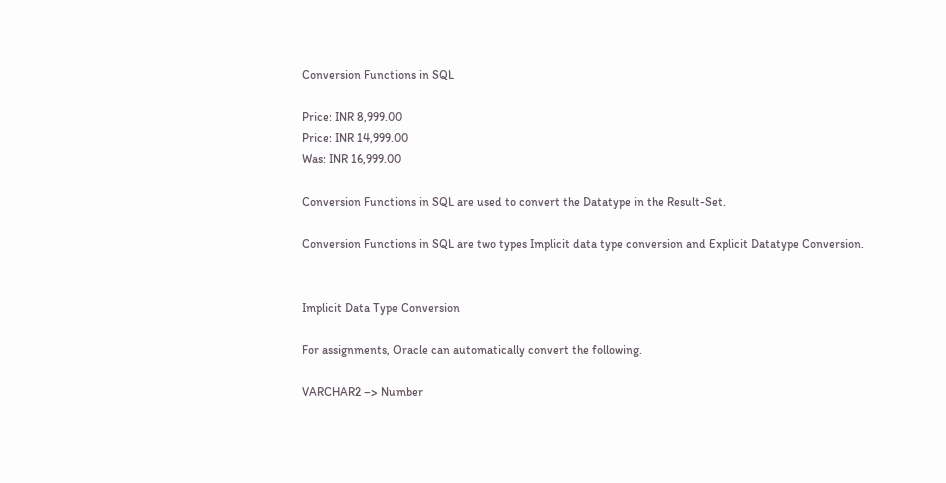Conversion Functions in SQL

Price: INR 8,999.00
Price: INR 14,999.00
Was: INR 16,999.00

Conversion Functions in SQL are used to convert the Datatype in the Result-Set.

Conversion Functions in SQL are two types Implicit data type conversion and Explicit Datatype Conversion.


Implicit Data Type Conversion

For assignments, Oracle can automatically convert the following.

VARCHAR2 –> Number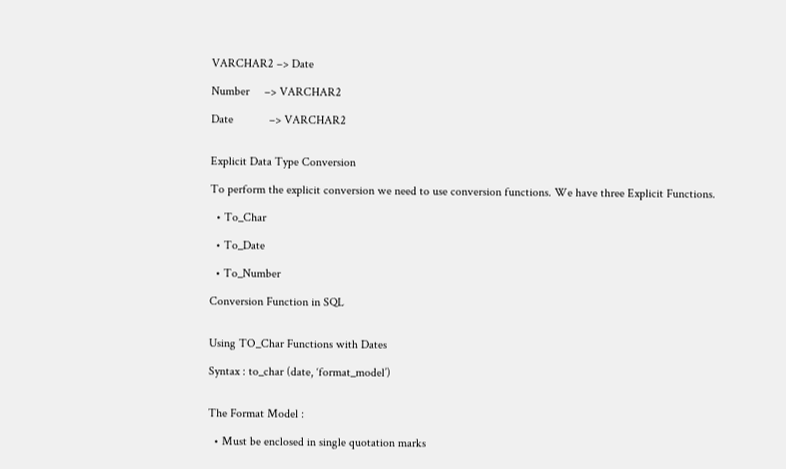VARCHAR2 –> Date

Number     –> VARCHAR2

Date            –> VARCHAR2


Explicit Data Type Conversion

To perform the explicit conversion we need to use conversion functions. We have three Explicit Functions.

  • To_Char

  • To_Date

  • To_Number

Conversion Function in SQL


Using TO_Char Functions with Dates

Syntax : to_char (date, ‘format_model’)


The Format Model :

  • Must be enclosed in single quotation marks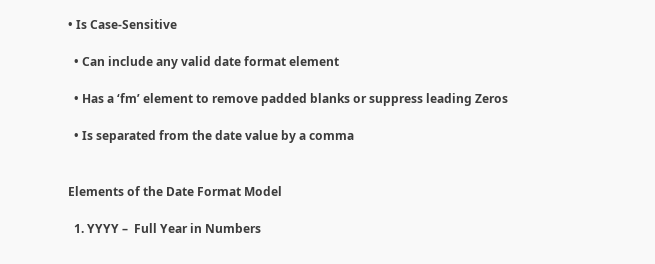• Is Case-Sensitive

  • Can include any valid date format element

  • Has a ‘fm’ element to remove padded blanks or suppress leading Zeros

  • Is separated from the date value by a comma


Elements of the Date Format Model

  1. YYYY –  Full Year in Numbers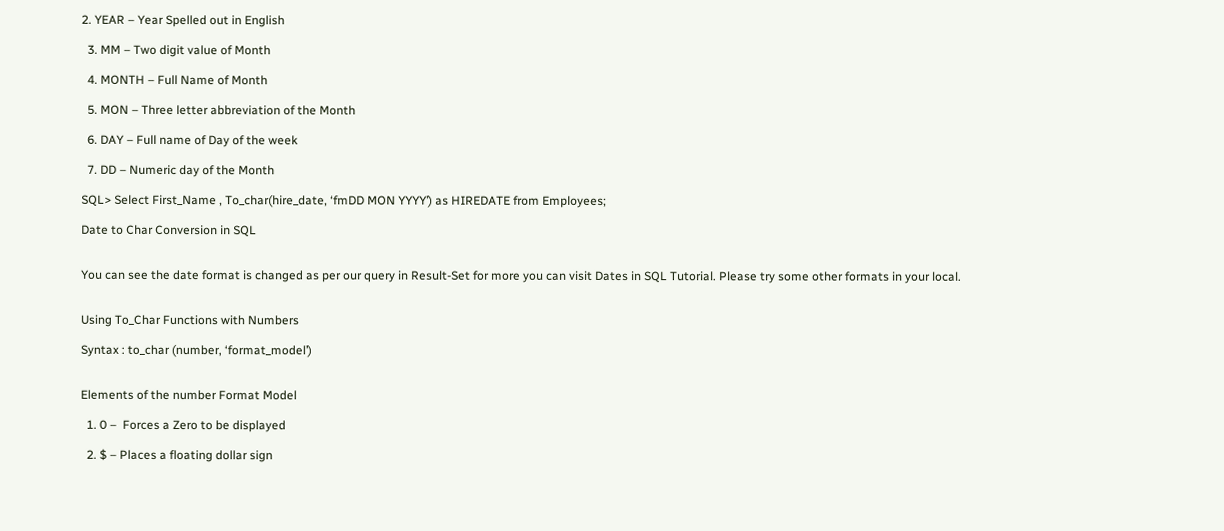2. YEAR – Year Spelled out in English

  3. MM – Two digit value of Month

  4. MONTH – Full Name of Month

  5. MON – Three letter abbreviation of the Month

  6. DAY – Full name of Day of the week

  7. DD – Numeric day of the Month

SQL> Select First_Name , To_char(hire_date, ‘fmDD MON YYYY’) as HIREDATE from Employees;

Date to Char Conversion in SQL


You can see the date format is changed as per our query in Result-Set for more you can visit Dates in SQL Tutorial. Please try some other formats in your local.


Using To_Char Functions with Numbers

Syntax : to_char (number, ‘format_model’)


Elements of the number Format Model

  1. 0 –  Forces a Zero to be displayed

  2. $ – Places a floating dollar sign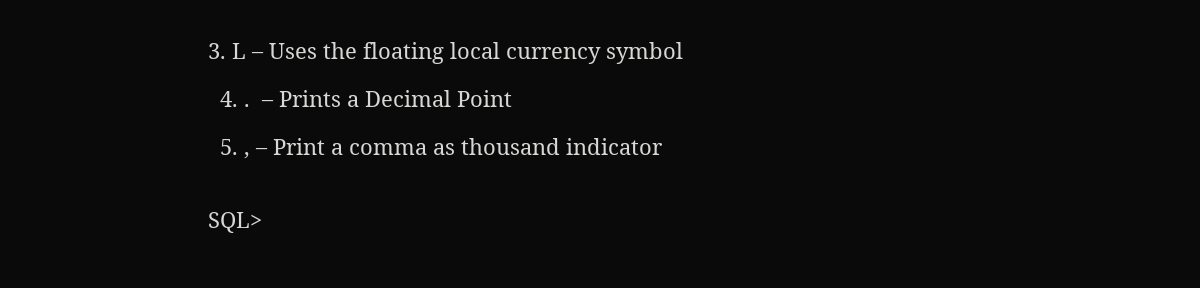3. L – Uses the floating local currency symbol

  4. .  – Prints a Decimal Point

  5. , – Print a comma as thousand indicator


SQL>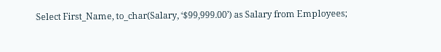Select First_Name, to_char(Salary, ‘$99,999.00’) as Salary from Employees;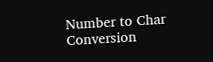Number to Char Conversion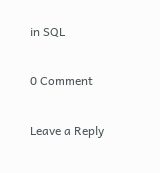in SQL

0 Comment

Leave a Reply